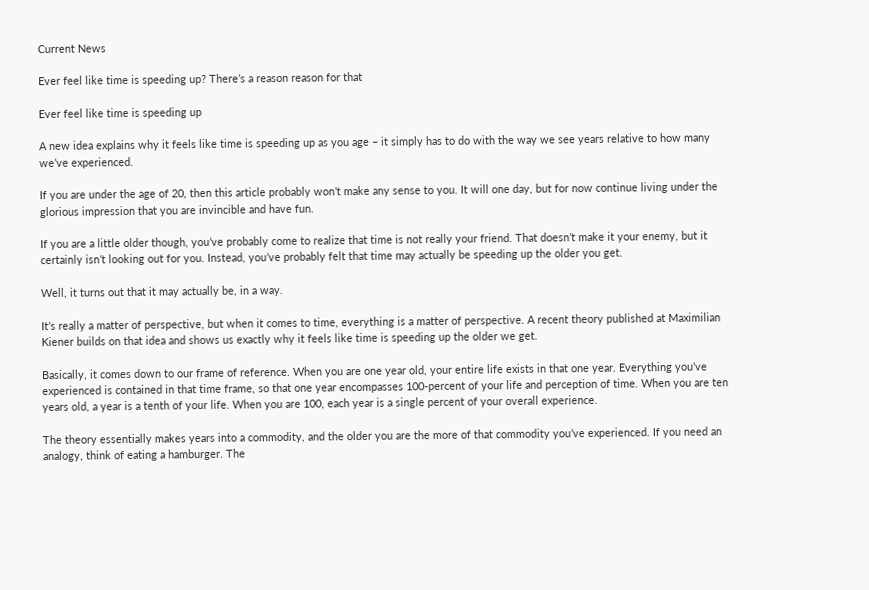Current News

Ever feel like time is speeding up? There’s a reason reason for that

Ever feel like time is speeding up

A new idea explains why it feels like time is speeding up as you age – it simply has to do with the way we see years relative to how many we’ve experienced.

If you are under the age of 20, then this article probably won’t make any sense to you. It will one day, but for now continue living under the glorious impression that you are invincible and have fun.

If you are a little older though, you’ve probably come to realize that time is not really your friend. That doesn’t make it your enemy, but it certainly isn’t looking out for you. Instead, you’ve probably felt that time may actually be speeding up the older you get.

Well, it turns out that it may actually be, in a way.

It’s really a matter of perspective, but when it comes to time, everything is a matter of perspective. A recent theory published at Maximilian Kiener builds on that idea and shows us exactly why it feels like time is speeding up the older we get.

Basically, it comes down to our frame of reference. When you are one year old, your entire life exists in that one year. Everything you’ve experienced is contained in that time frame, so that one year encompasses 100-percent of your life and perception of time. When you are ten years old, a year is a tenth of your life. When you are 100, each year is a single percent of your overall experience.

The theory essentially makes years into a commodity, and the older you are the more of that commodity you’ve experienced. If you need an analogy, think of eating a hamburger. The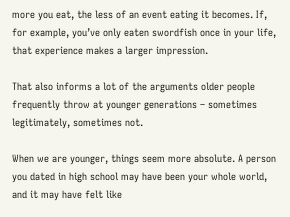more you eat, the less of an event eating it becomes. If, for example, you’ve only eaten swordfish once in your life, that experience makes a larger impression.

That also informs a lot of the arguments older people frequently throw at younger generations – sometimes legitimately, sometimes not.

When we are younger, things seem more absolute. A person you dated in high school may have been your whole world, and it may have felt like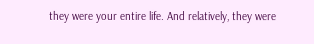they were your entire life. And relatively, they were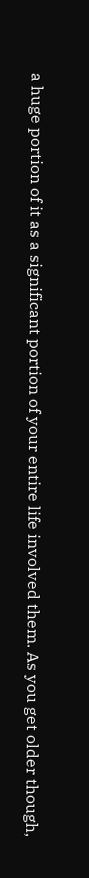a huge portion of it as a significant portion of your entire life involved them. As you get older though,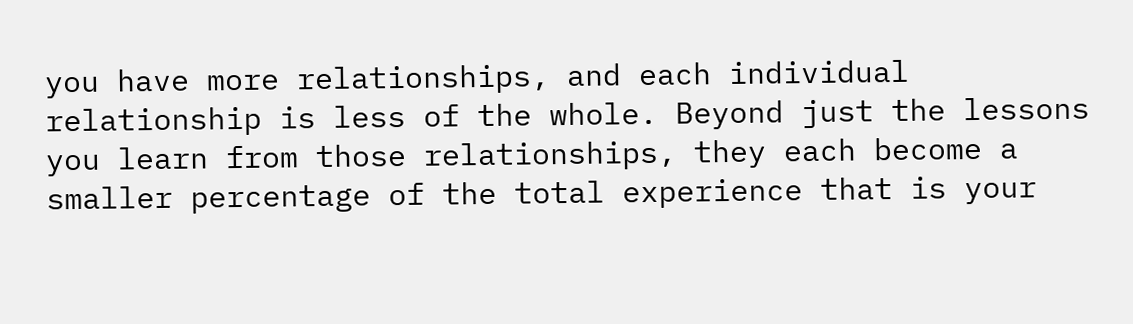you have more relationships, and each individual relationship is less of the whole. Beyond just the lessons you learn from those relationships, they each become a smaller percentage of the total experience that is your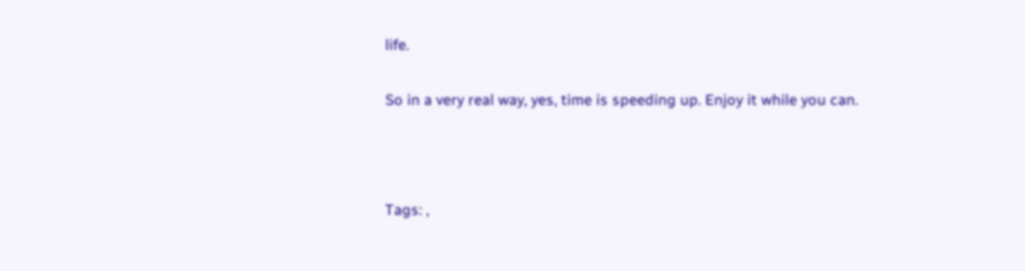life.

So in a very real way, yes, time is speeding up. Enjoy it while you can.



Tags: ,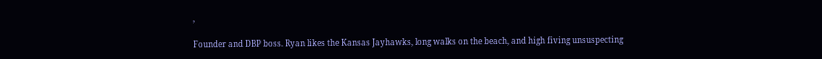,

Founder and DBP boss. Ryan likes the Kansas Jayhawks, long walks on the beach, and high fiving unsuspecting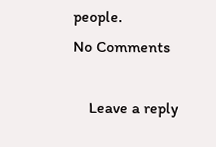people.
No Comments

    Leave a reply